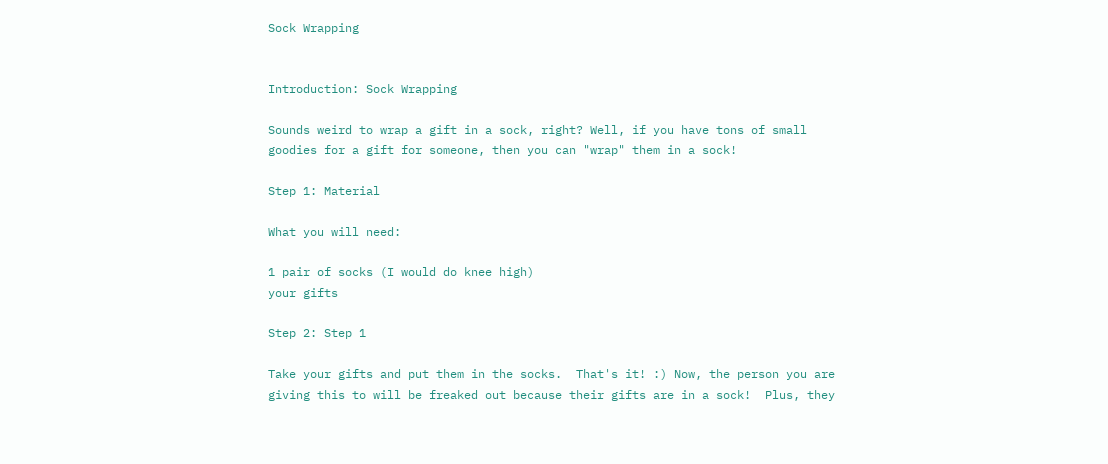Sock Wrapping


Introduction: Sock Wrapping

Sounds weird to wrap a gift in a sock, right? Well, if you have tons of small goodies for a gift for someone, then you can "wrap" them in a sock!

Step 1: Material

What you will need:

1 pair of socks (I would do knee high)
your gifts

Step 2: Step 1

Take your gifts and put them in the socks.  That's it! :) Now, the person you are giving this to will be freaked out because their gifts are in a sock!  Plus, they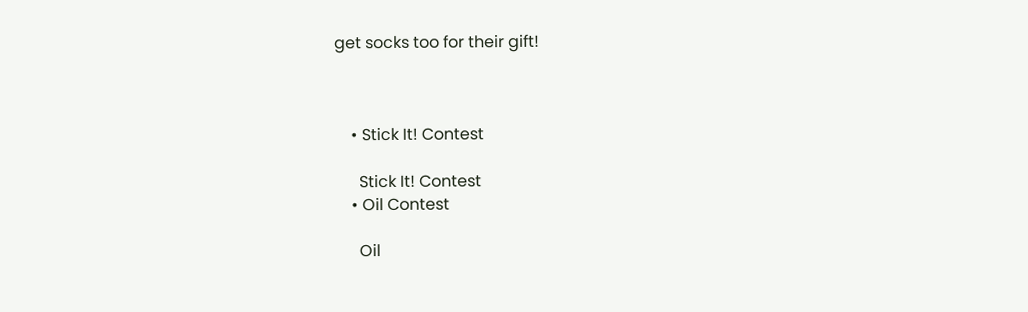get socks too for their gift!



    • Stick It! Contest

      Stick It! Contest
    • Oil Contest

      Oil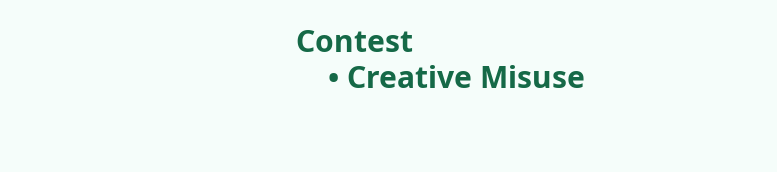Contest
    • Creative Misuse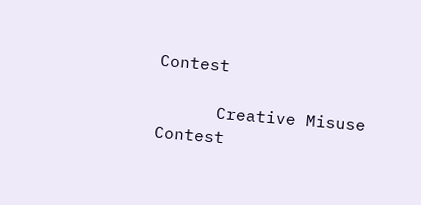Contest

      Creative Misuse Contest